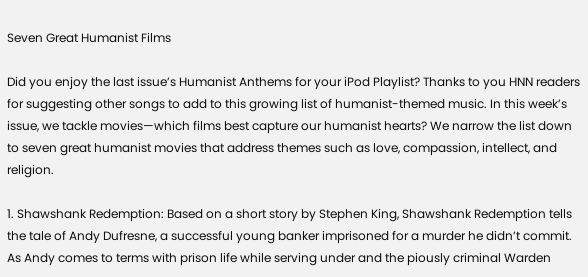Seven Great Humanist Films

Did you enjoy the last issue’s Humanist Anthems for your iPod Playlist? Thanks to you HNN readers for suggesting other songs to add to this growing list of humanist-themed music. In this week’s issue, we tackle movies—which films best capture our humanist hearts? We narrow the list down to seven great humanist movies that address themes such as love, compassion, intellect, and religion.

1. Shawshank Redemption: Based on a short story by Stephen King, Shawshank Redemption tells the tale of Andy Dufresne, a successful young banker imprisoned for a murder he didn’t commit. As Andy comes to terms with prison life while serving under and the piously criminal Warden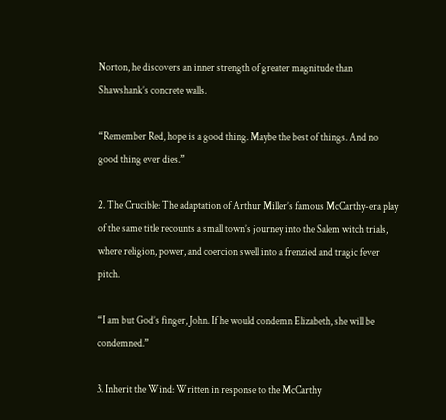Norton, he discovers an inner strength of greater magnitude than Shawshank’s concrete walls.

“Remember Red, hope is a good thing. Maybe the best of things. And no good thing ever dies.”

2. The Crucible: The adaptation of Arthur Miller’s famous McCarthy-era play of the same title recounts a small town’s journey into the Salem witch trials, where religion, power, and coercion swell into a frenzied and tragic fever pitch.

“I am but God’s finger, John. If he would condemn Elizabeth, she will be condemned.”

3. Inherit the Wind: Written in response to the McCarthy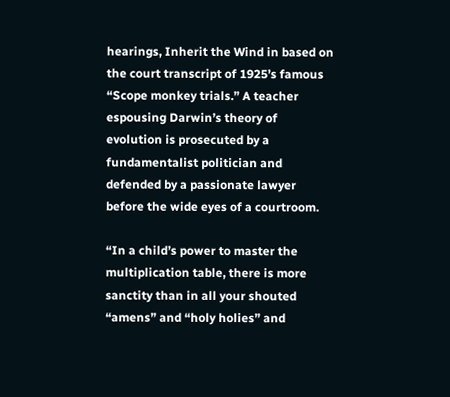hearings, Inherit the Wind in based on the court transcript of 1925’s famous “Scope monkey trials.” A teacher espousing Darwin’s theory of evolution is prosecuted by a fundamentalist politician and defended by a passionate lawyer before the wide eyes of a courtroom.

“In a child’s power to master the multiplication table, there is more sanctity than in all your shouted “amens” and “holy holies” and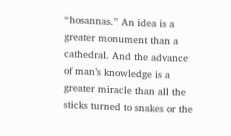“hosannas.” An idea is a greater monument than a cathedral. And the advance of man’s knowledge is a greater miracle than all the sticks turned to snakes or the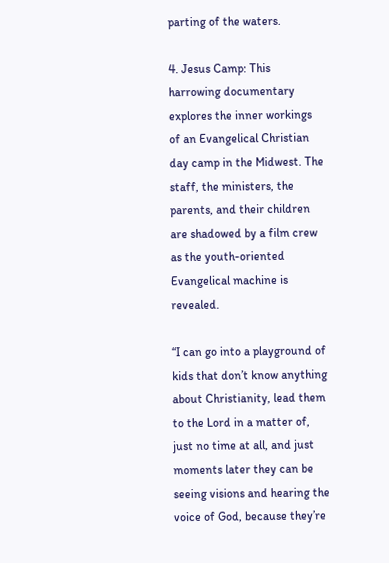parting of the waters.

4. Jesus Camp: This harrowing documentary explores the inner workings of an Evangelical Christian day camp in the Midwest. The staff, the ministers, the parents, and their children are shadowed by a film crew as the youth-oriented Evangelical machine is revealed.

“I can go into a playground of kids that don’t know anything about Christianity, lead them to the Lord in a matter of, just no time at all, and just moments later they can be seeing visions and hearing the voice of God, because they’re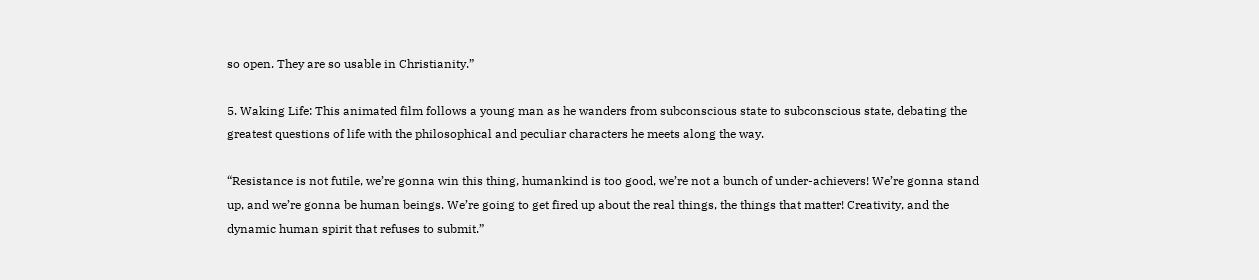so open. They are so usable in Christianity.”

5. Waking Life: This animated film follows a young man as he wanders from subconscious state to subconscious state, debating the greatest questions of life with the philosophical and peculiar characters he meets along the way.

“Resistance is not futile, we’re gonna win this thing, humankind is too good, we’re not a bunch of under-achievers! We’re gonna stand up, and we’re gonna be human beings. We’re going to get fired up about the real things, the things that matter! Creativity, and the dynamic human spirit that refuses to submit.”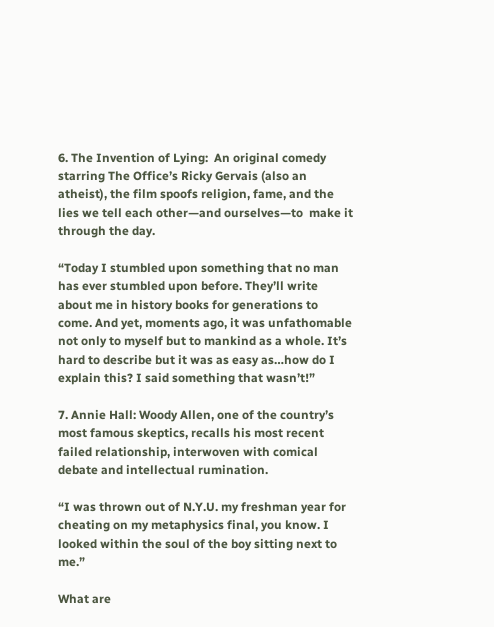6. The Invention of Lying:  An original comedy starring The Office’s Ricky Gervais (also an atheist), the film spoofs religion, fame, and the lies we tell each other—and ourselves—to  make it through the day.

“Today I stumbled upon something that no man has ever stumbled upon before. They’ll write about me in history books for generations to come. And yet, moments ago, it was unfathomable not only to myself but to mankind as a whole. It’s hard to describe but it was as easy as…how do I explain this? I said something that wasn’t!”

7. Annie Hall: Woody Allen, one of the country’s most famous skeptics, recalls his most recent failed relationship, interwoven with comical debate and intellectual rumination.

“I was thrown out of N.Y.U. my freshman year for cheating on my metaphysics final, you know. I looked within the soul of the boy sitting next to me.”

What are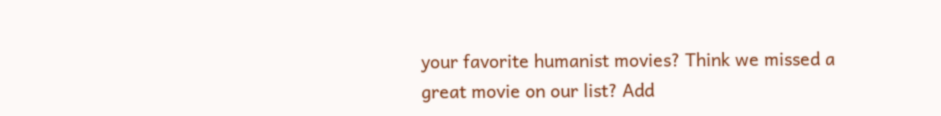your favorite humanist movies? Think we missed a great movie on our list? Add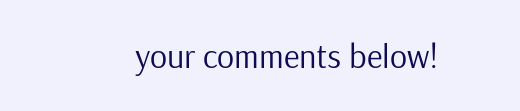your comments below!